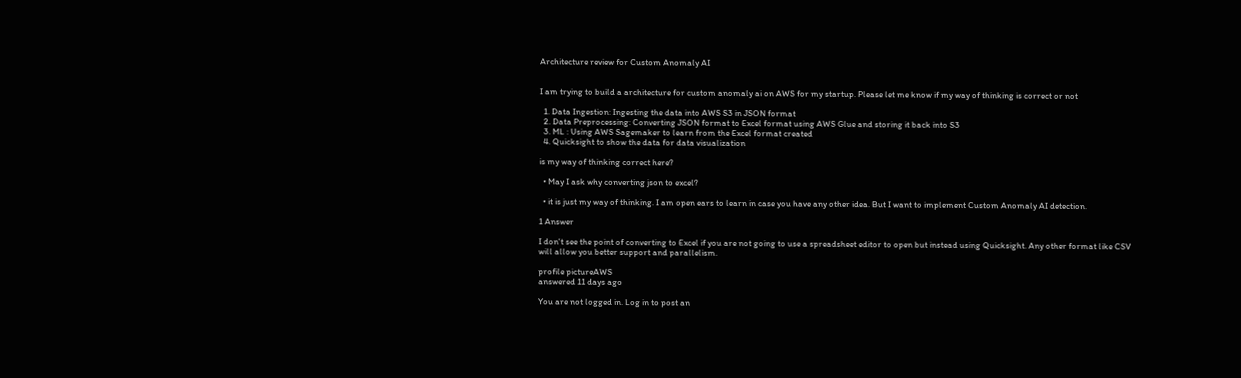Architecture review for Custom Anomaly AI


I am trying to build a architecture for custom anomaly ai on AWS for my startup. Please let me know if my way of thinking is correct or not

  1. Data Ingestion: Ingesting the data into AWS S3 in JSON format
  2. Data Preprocessing: Converting JSON format to Excel format using AWS Glue and storing it back into S3
  3. ML : Using AWS Sagemaker to learn from the Excel format created
  4. Quicksight to show the data for data visualization

is my way of thinking correct here?

  • May I ask why converting json to excel?

  • it is just my way of thinking. I am open ears to learn in case you have any other idea. But I want to implement Custom Anomaly AI detection.

1 Answer

I don't see the point of converting to Excel if you are not going to use a spreadsheet editor to open but instead using Quicksight. Any other format like CSV will allow you better support and parallelism.

profile pictureAWS
answered 11 days ago

You are not logged in. Log in to post an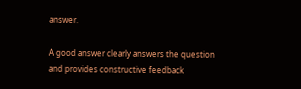answer.

A good answer clearly answers the question and provides constructive feedback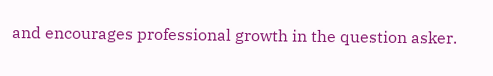and encourages professional growth in the question asker.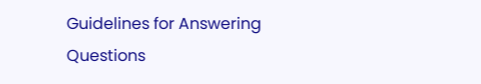Guidelines for Answering Questions